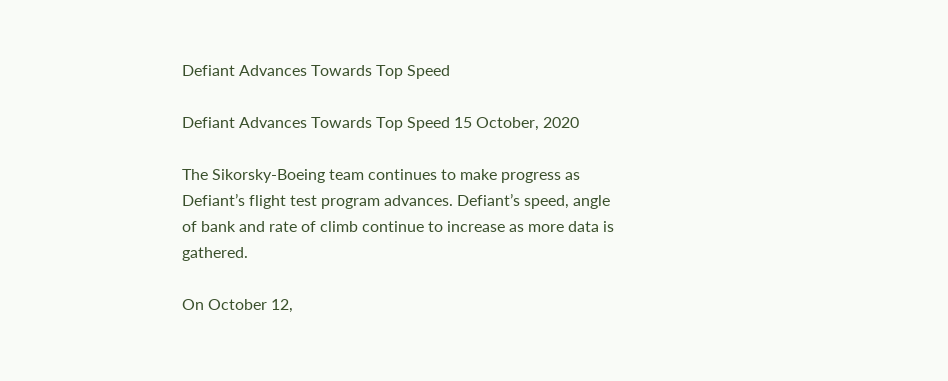Defiant Advances Towards Top Speed

Defiant Advances Towards Top Speed 15 October, 2020

The Sikorsky-Boeing team continues to make progress as Defiant’s flight test program advances. Defiant’s speed, angle of bank and rate of climb continue to increase as more data is gathered.

On October 12,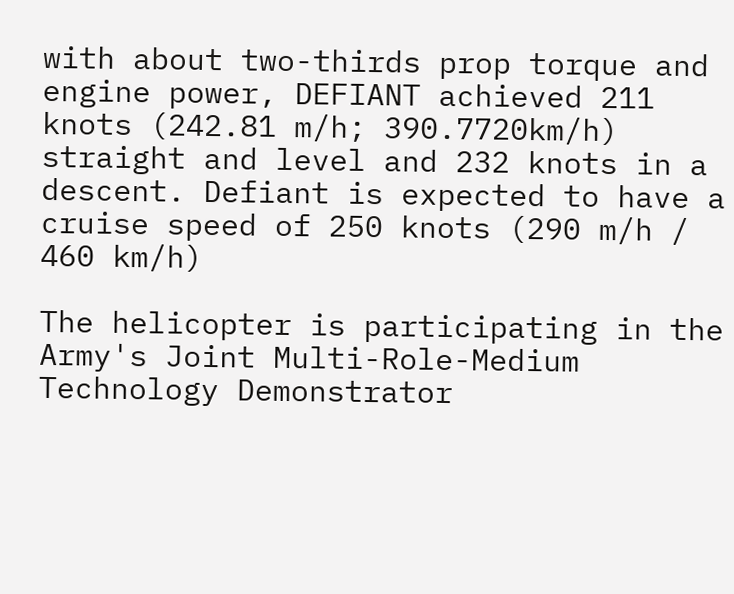with about two-thirds prop torque and engine power, DEFIANT achieved 211 knots (242.81 m/h; 390.7720km/h) straight and level and 232 knots in a descent. Defiant is expected to have a cruise speed of 250 knots (290 m/h / 460 km/h)

The helicopter is participating in the Army's Joint Multi-Role-Medium Technology Demonstrator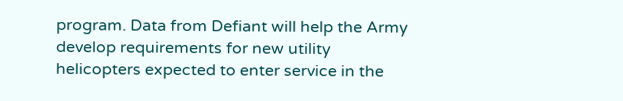program. Data from Defiant will help the Army develop requirements for new utility helicopters expected to enter service in the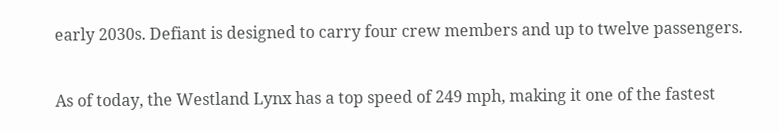early 2030s. Defiant is designed to carry four crew members and up to twelve passengers.

As of today, the Westland Lynx has a top speed of 249 mph, making it one of the fastest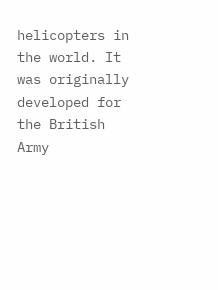helicopters in the world. It was originally developed for the British Army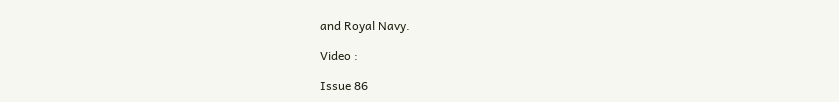and Royal Navy.

Video :

Issue 86